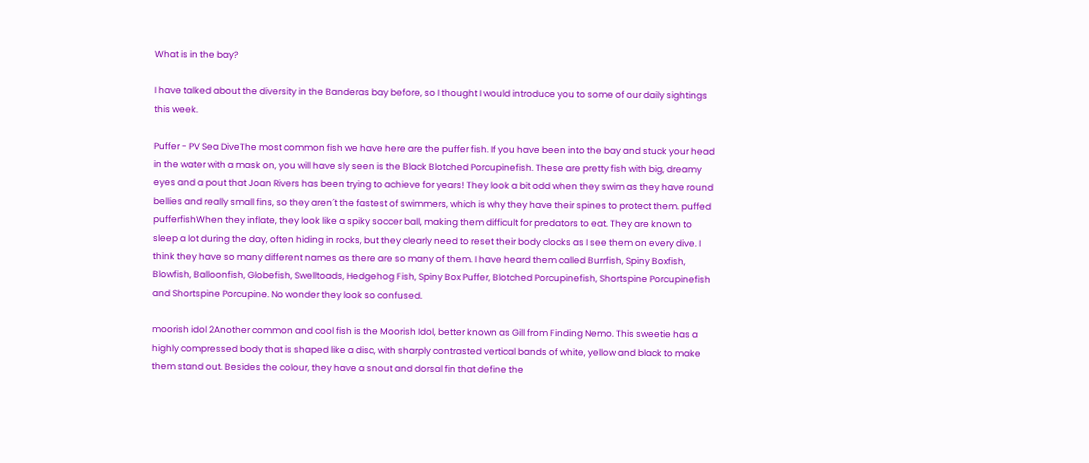What is in the bay?

I have talked about the diversity in the Banderas bay before, so I thought I would introduce you to some of our daily sightings this week.

Puffer - PV Sea DiveThe most common fish we have here are the puffer fish. If you have been into the bay and stuck your head in the water with a mask on, you will have sly seen is the Black Blotched Porcupinefish. These are pretty fish with big, dreamy eyes and a pout that Joan Rivers has been trying to achieve for years! They look a bit odd when they swim as they have round bellies and really small fins, so they aren´t the fastest of swimmers, which is why they have their spines to protect them. puffed pufferfishWhen they inflate, they look like a spiky soccer ball, making them difficult for predators to eat. They are known to sleep a lot during the day, often hiding in rocks, but they clearly need to reset their body clocks as I see them on every dive. I think they have so many different names as there are so many of them. I have heard them called Burrfish, Spiny Boxfish, Blowfish, Balloonfish, Globefish, Swelltoads, Hedgehog Fish, Spiny Box Puffer, Blotched Porcupinefish, Shortspine Porcupinefish and Shortspine Porcupine. No wonder they look so confused.

moorish idol 2Another common and cool fish is the Moorish Idol, better known as Gill from Finding Nemo. This sweetie has a highly compressed body that is shaped like a disc, with sharply contrasted vertical bands of white, yellow and black to make them stand out. Besides the colour, they have a snout and dorsal fin that define the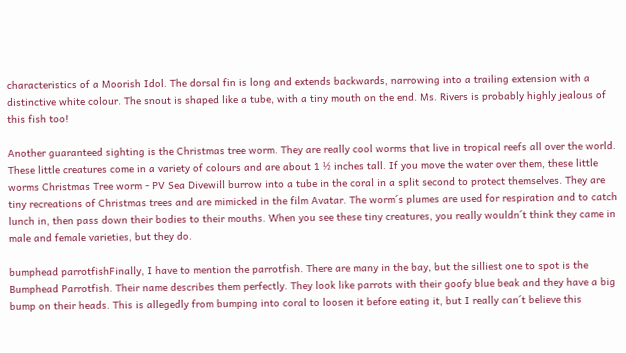characteristics of a Moorish Idol. The dorsal fin is long and extends backwards, narrowing into a trailing extension with a distinctive white colour. The snout is shaped like a tube, with a tiny mouth on the end. Ms. Rivers is probably highly jealous of this fish too!

Another guaranteed sighting is the Christmas tree worm. They are really cool worms that live in tropical reefs all over the world. These little creatures come in a variety of colours and are about 1 ½ inches tall. If you move the water over them, these little worms Christmas Tree worm - PV Sea Divewill burrow into a tube in the coral in a split second to protect themselves. They are tiny recreations of Christmas trees and are mimicked in the film Avatar. The worm´s plumes are used for respiration and to catch lunch in, then pass down their bodies to their mouths. When you see these tiny creatures, you really wouldn´t think they came in male and female varieties, but they do.

bumphead parrotfishFinally, I have to mention the parrotfish. There are many in the bay, but the silliest one to spot is the Bumphead Parrotfish. Their name describes them perfectly. They look like parrots with their goofy blue beak and they have a big bump on their heads. This is allegedly from bumping into coral to loosen it before eating it, but I really can´t believe this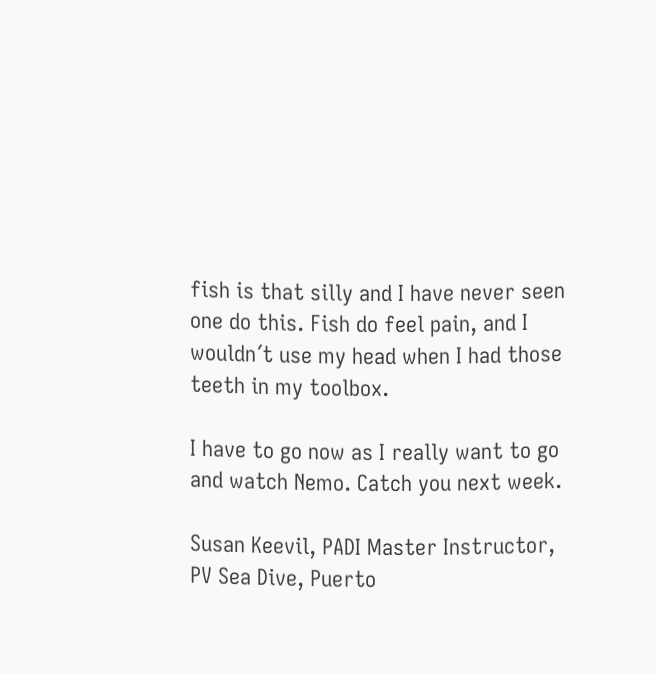fish is that silly and I have never seen one do this. Fish do feel pain, and I wouldn´t use my head when I had those teeth in my toolbox.

I have to go now as I really want to go and watch Nemo. Catch you next week.

Susan Keevil, PADI Master Instructor, PV Sea Dive, Puerto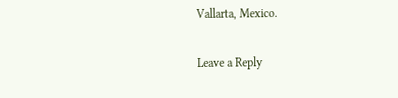Vallarta, Mexico.

Leave a Reply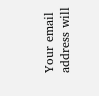Your email address will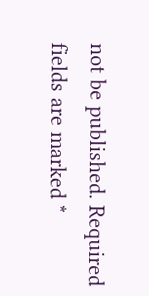not be published. Required fields are marked *